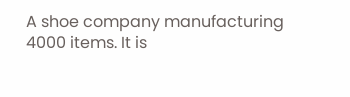A shoe company manufacturing 4000 items. It is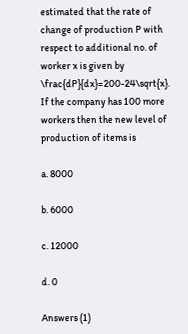estimated that the rate of change of production P with respect to additional no. of worker x is given by \frac{dP}{dx}=200-24\sqrt{x}. If the company has 100 more workers then the new level of production of items is

a. 8000

b. 6000

c. 12000

d. 0

Answers (1)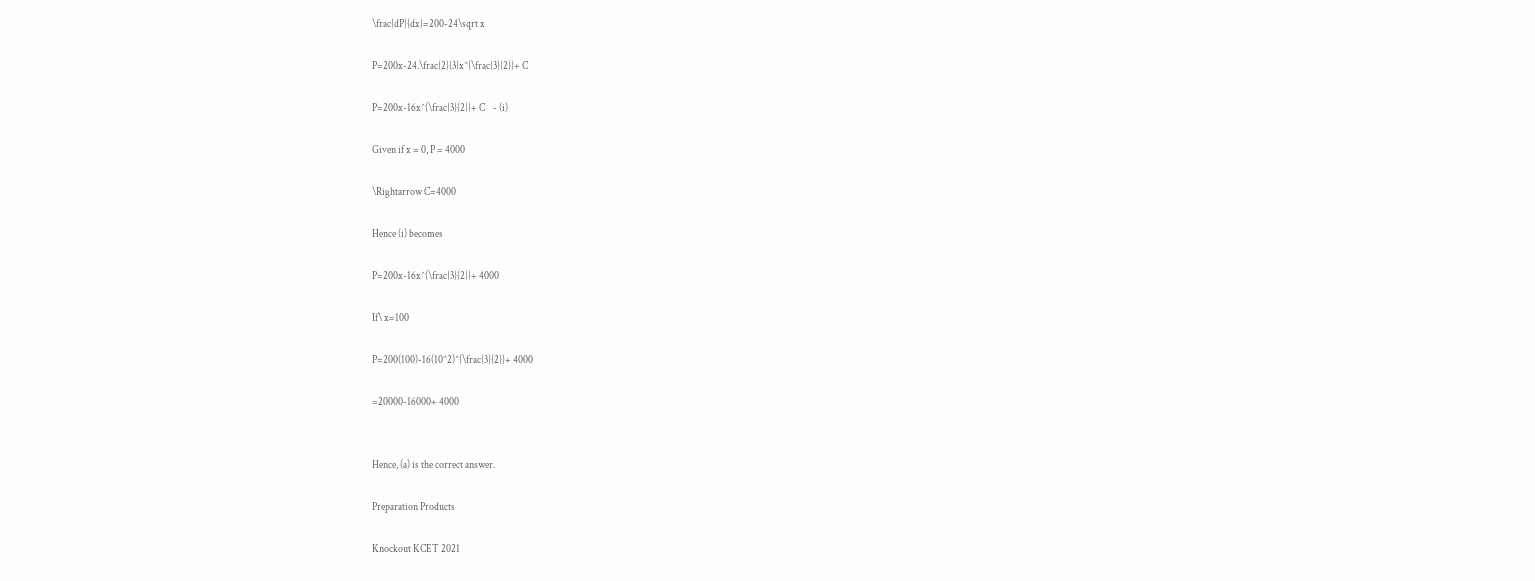\frac{dP}{dx}=200-24\sqrt x

P=200x-24.\frac{2}{3}x^{\frac{3}{2}}+ C

P=200x-16x^{\frac{3}{2}}+ C    - (i)

Given if x = 0, P = 4000

\Rightarrow C=4000

Hence (i) becomes

P=200x-16x^{\frac{3}{2}}+ 4000

If\ x=100

P=200(100)-16(10^2)^{\frac{3}{2}}+ 4000

=20000-16000+ 4000


Hence, (a) is the correct answer.

Preparation Products

Knockout KCET 2021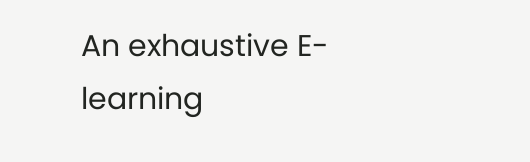An exhaustive E-learning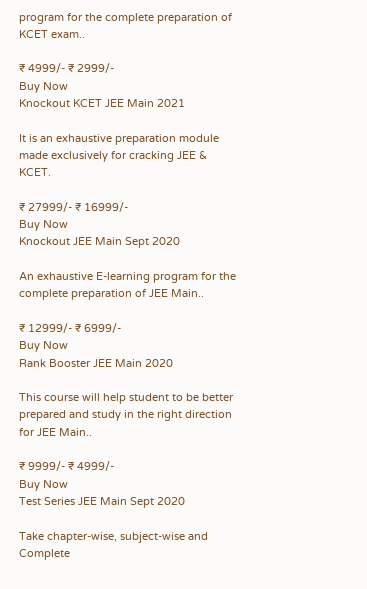program for the complete preparation of KCET exam..

₹ 4999/- ₹ 2999/-
Buy Now
Knockout KCET JEE Main 2021

It is an exhaustive preparation module made exclusively for cracking JEE & KCET.

₹ 27999/- ₹ 16999/-
Buy Now
Knockout JEE Main Sept 2020

An exhaustive E-learning program for the complete preparation of JEE Main..

₹ 12999/- ₹ 6999/-
Buy Now
Rank Booster JEE Main 2020

This course will help student to be better prepared and study in the right direction for JEE Main..

₹ 9999/- ₹ 4999/-
Buy Now
Test Series JEE Main Sept 2020

Take chapter-wise, subject-wise and Complete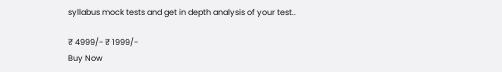syllabus mock tests and get in depth analysis of your test..

₹ 4999/- ₹ 1999/-
Buy Now